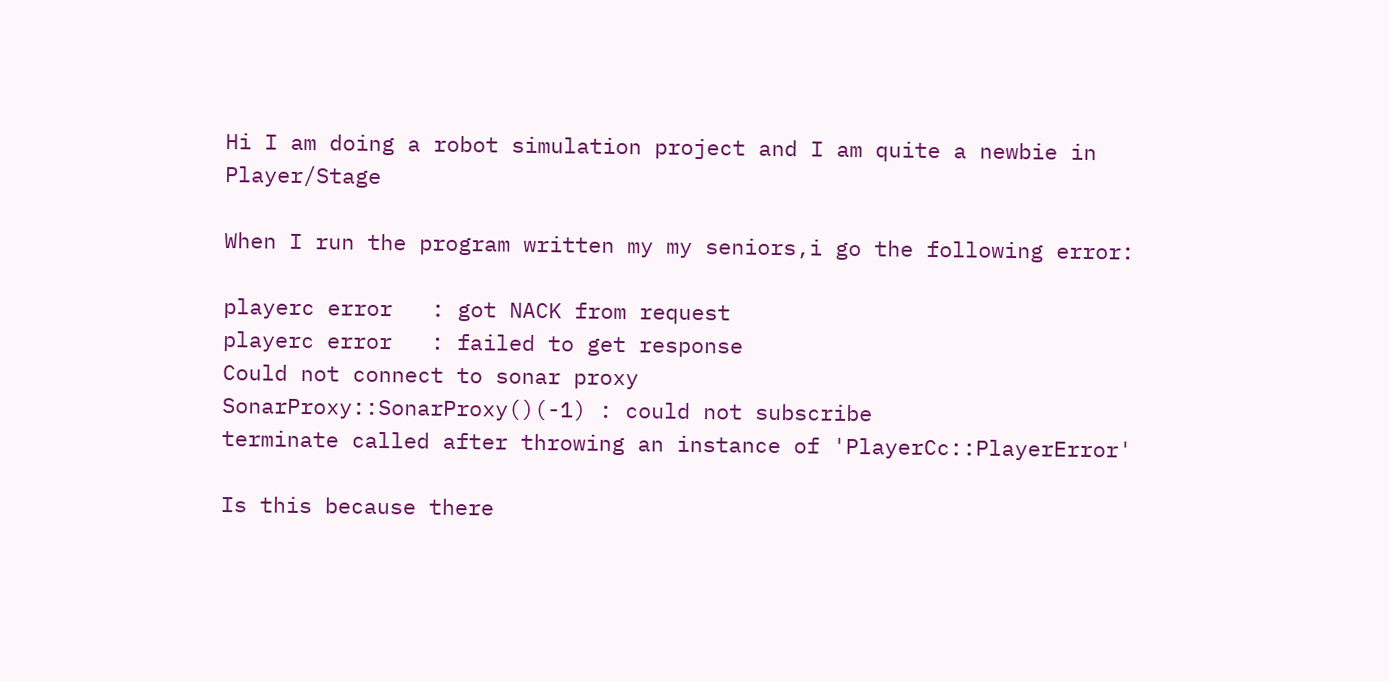Hi I am doing a robot simulation project and I am quite a newbie in Player/Stage

When I run the program written my my seniors,i go the following error:

playerc error   : got NACK from request
playerc error   : failed to get response
Could not connect to sonar proxy
SonarProxy::SonarProxy()(-1) : could not subscribe
terminate called after throwing an instance of 'PlayerCc::PlayerError'

Is this because there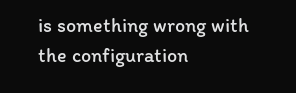is something wrong with the configuration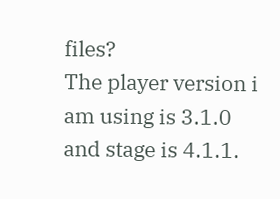files?
The player version i am using is 3.1.0 and stage is 4.1.1.